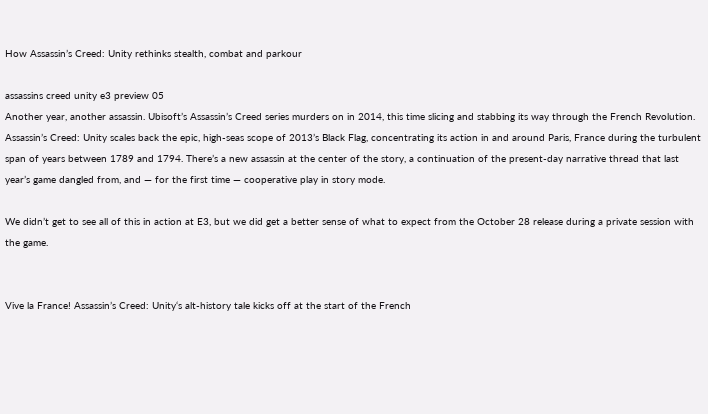How Assassin’s Creed: Unity rethinks stealth, combat and parkour

assassins creed unity e3 preview 05
Another year, another assassin. Ubisoft’s Assassin’s Creed series murders on in 2014, this time slicing and stabbing its way through the French Revolution. Assassin’s Creed: Unity scales back the epic, high-seas scope of 2013’s Black Flag, concentrating its action in and around Paris, France during the turbulent span of years between 1789 and 1794. There’s a new assassin at the center of the story, a continuation of the present-day narrative thread that last year’s game dangled from, and — for the first time — cooperative play in story mode.

We didn’t get to see all of this in action at E3, but we did get a better sense of what to expect from the October 28 release during a private session with the game.


Vive la France! Assassin’s Creed: Unity‘s alt-history tale kicks off at the start of the French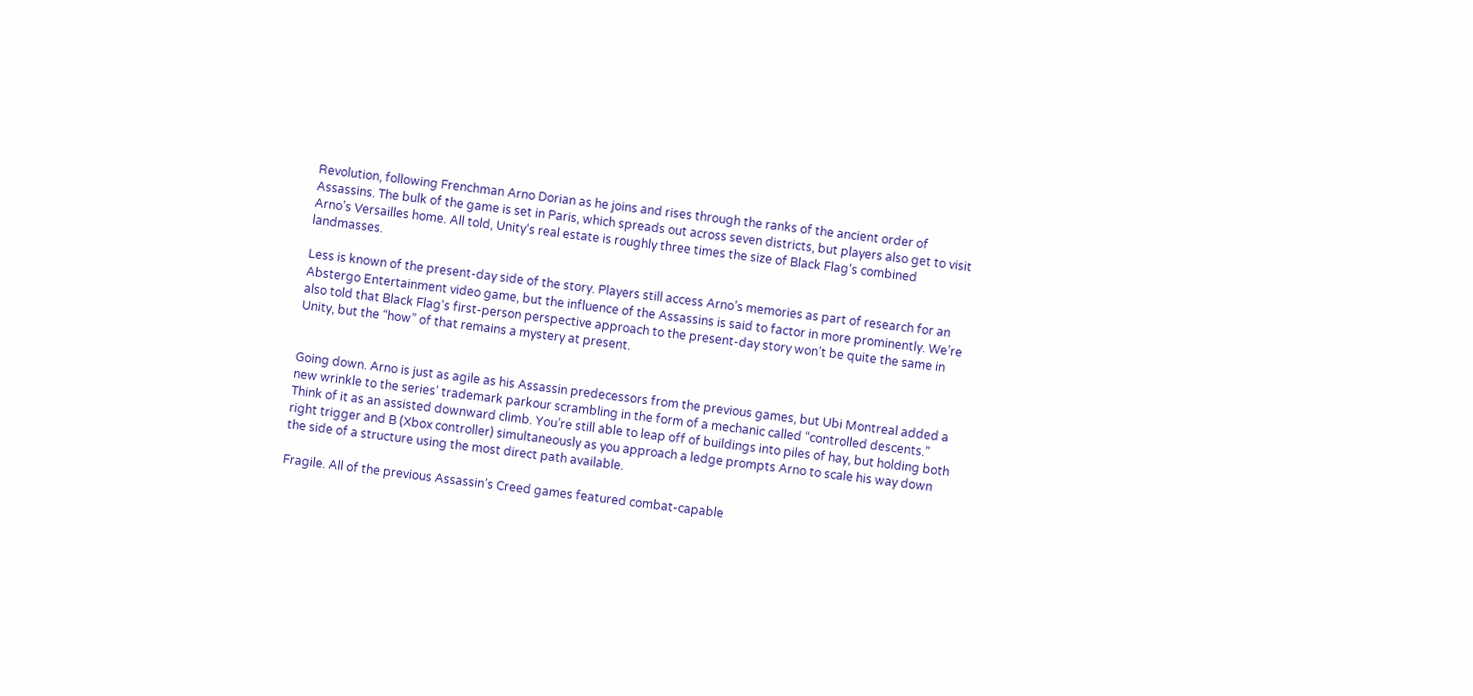Revolution, following Frenchman Arno Dorian as he joins and rises through the ranks of the ancient order of Assassins. The bulk of the game is set in Paris, which spreads out across seven districts, but players also get to visit Arno’s Versailles home. All told, Unity‘s real estate is roughly three times the size of Black Flag‘s combined landmasses.

Less is known of the present-day side of the story. Players still access Arno’s memories as part of research for an Abstergo Entertainment video game, but the influence of the Assassins is said to factor in more prominently. We’re also told that Black Flag‘s first-person perspective approach to the present-day story won’t be quite the same in Unity, but the “how” of that remains a mystery at present.


Going down. Arno is just as agile as his Assassin predecessors from the previous games, but Ubi Montreal added a new wrinkle to the series’ trademark parkour scrambling in the form of a mechanic called “controlled descents.” Think of it as an assisted downward climb. You’re still able to leap off of buildings into piles of hay, but holding both right trigger and B (Xbox controller) simultaneously as you approach a ledge prompts Arno to scale his way down the side of a structure using the most direct path available.

Fragile. All of the previous Assassin’s Creed games featured combat-capable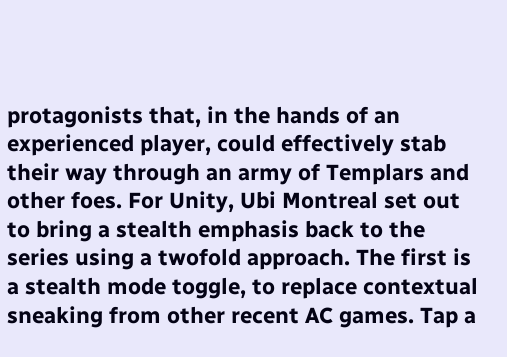protagonists that, in the hands of an experienced player, could effectively stab their way through an army of Templars and other foes. For Unity, Ubi Montreal set out to bring a stealth emphasis back to the series using a twofold approach. The first is a stealth mode toggle, to replace contextual sneaking from other recent AC games. Tap a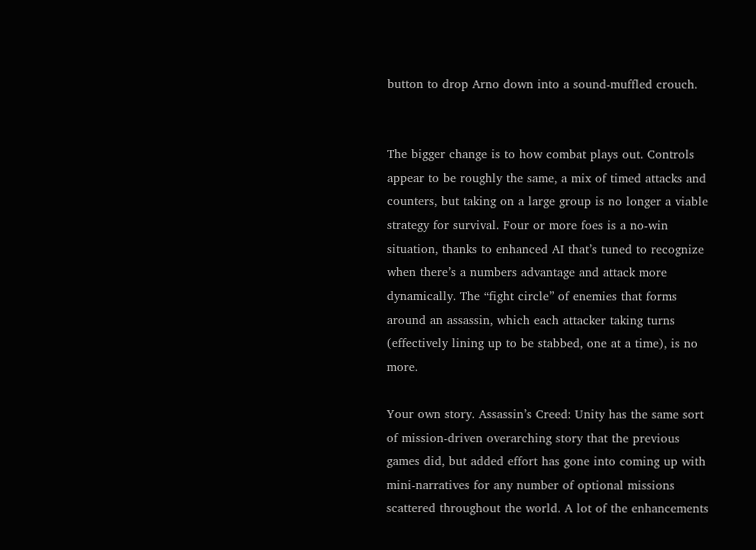button to drop Arno down into a sound-muffled crouch.


The bigger change is to how combat plays out. Controls appear to be roughly the same, a mix of timed attacks and counters, but taking on a large group is no longer a viable strategy for survival. Four or more foes is a no-win situation, thanks to enhanced AI that’s tuned to recognize when there’s a numbers advantage and attack more dynamically. The “fight circle” of enemies that forms around an assassin, which each attacker taking turns (effectively lining up to be stabbed, one at a time), is no more.

Your own story. Assassin’s Creed: Unity has the same sort of mission-driven overarching story that the previous games did, but added effort has gone into coming up with mini-narratives for any number of optional missions scattered throughout the world. A lot of the enhancements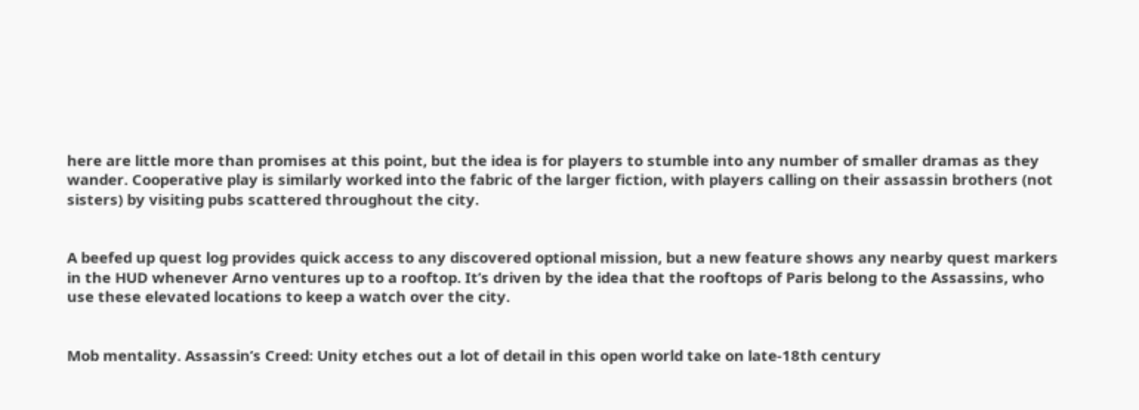here are little more than promises at this point, but the idea is for players to stumble into any number of smaller dramas as they wander. Cooperative play is similarly worked into the fabric of the larger fiction, with players calling on their assassin brothers (not sisters) by visiting pubs scattered throughout the city.


A beefed up quest log provides quick access to any discovered optional mission, but a new feature shows any nearby quest markers in the HUD whenever Arno ventures up to a rooftop. It’s driven by the idea that the rooftops of Paris belong to the Assassins, who use these elevated locations to keep a watch over the city.


Mob mentality. Assassin’s Creed: Unity etches out a lot of detail in this open world take on late-18th century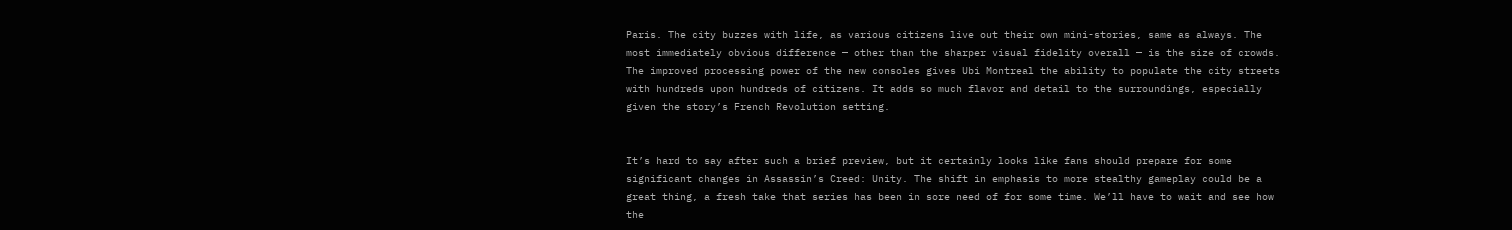Paris. The city buzzes with life, as various citizens live out their own mini-stories, same as always. The most immediately obvious difference — other than the sharper visual fidelity overall — is the size of crowds. The improved processing power of the new consoles gives Ubi Montreal the ability to populate the city streets with hundreds upon hundreds of citizens. It adds so much flavor and detail to the surroundings, especially given the story’s French Revolution setting.


It’s hard to say after such a brief preview, but it certainly looks like fans should prepare for some significant changes in Assassin’s Creed: Unity. The shift in emphasis to more stealthy gameplay could be a great thing, a fresh take that series has been in sore need of for some time. We’ll have to wait and see how the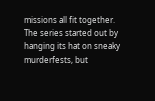missions all fit together. The series started out by hanging its hat on sneaky murderfests, but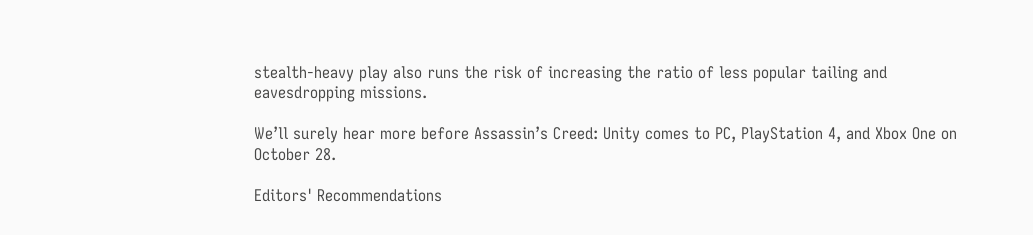stealth-heavy play also runs the risk of increasing the ratio of less popular tailing and eavesdropping missions.

We’ll surely hear more before Assassin’s Creed: Unity comes to PC, PlayStation 4, and Xbox One on October 28.

Editors' Recommendations